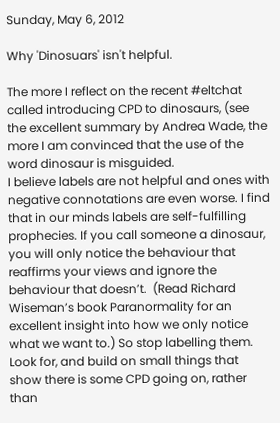Sunday, May 6, 2012

Why 'Dinosuars' isn't helpful.

The more I reflect on the recent #eltchat called introducing CPD to dinosaurs, (see the excellent summary by Andrea Wade, the more I am convinced that the use of the word dinosaur is misguided.
I believe labels are not helpful and ones with negative connotations are even worse. I find that in our minds labels are self-fulfilling prophecies. If you call someone a dinosaur, you will only notice the behaviour that reaffirms your views and ignore the behaviour that doesn’t.  (Read Richard Wiseman’s book Paranormality for an excellent insight into how we only notice what we want to.) So stop labelling them.  Look for, and build on small things that show there is some CPD going on, rather than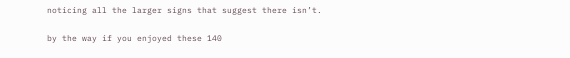noticing all the larger signs that suggest there isn’t.

by the way if you enjoyed these 140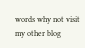words why not visit my other blog